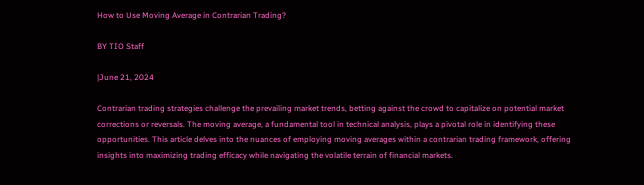How to Use Moving Average in Contrarian Trading?

BY TIO Staff

|June 21, 2024

Contrarian trading strategies challenge the prevailing market trends, betting against the crowd to capitalize on potential market corrections or reversals. The moving average, a fundamental tool in technical analysis, plays a pivotal role in identifying these opportunities. This article delves into the nuances of employing moving averages within a contrarian trading framework, offering insights into maximizing trading efficacy while navigating the volatile terrain of financial markets.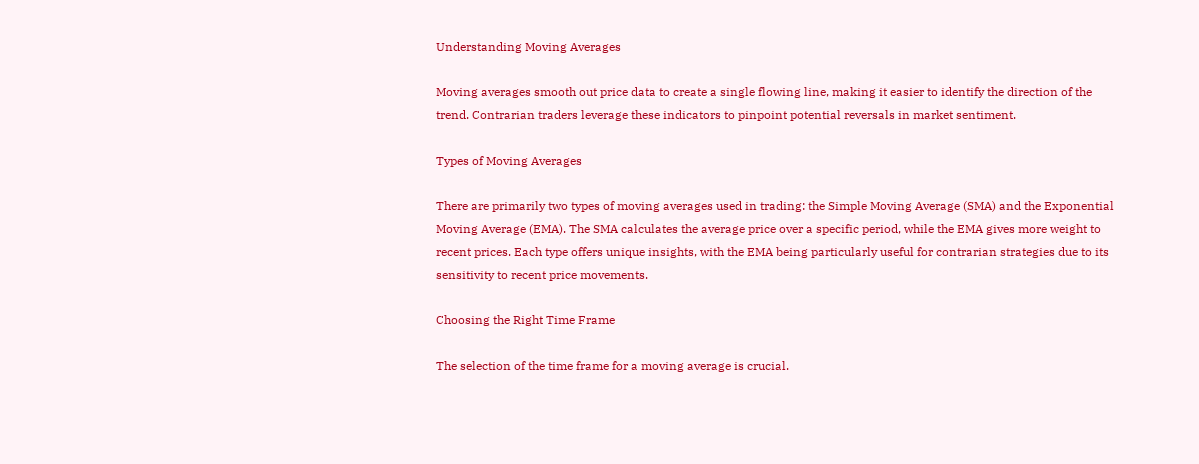Understanding Moving Averages

Moving averages smooth out price data to create a single flowing line, making it easier to identify the direction of the trend. Contrarian traders leverage these indicators to pinpoint potential reversals in market sentiment.

Types of Moving Averages

There are primarily two types of moving averages used in trading: the Simple Moving Average (SMA) and the Exponential Moving Average (EMA). The SMA calculates the average price over a specific period, while the EMA gives more weight to recent prices. Each type offers unique insights, with the EMA being particularly useful for contrarian strategies due to its sensitivity to recent price movements.

Choosing the Right Time Frame

The selection of the time frame for a moving average is crucial.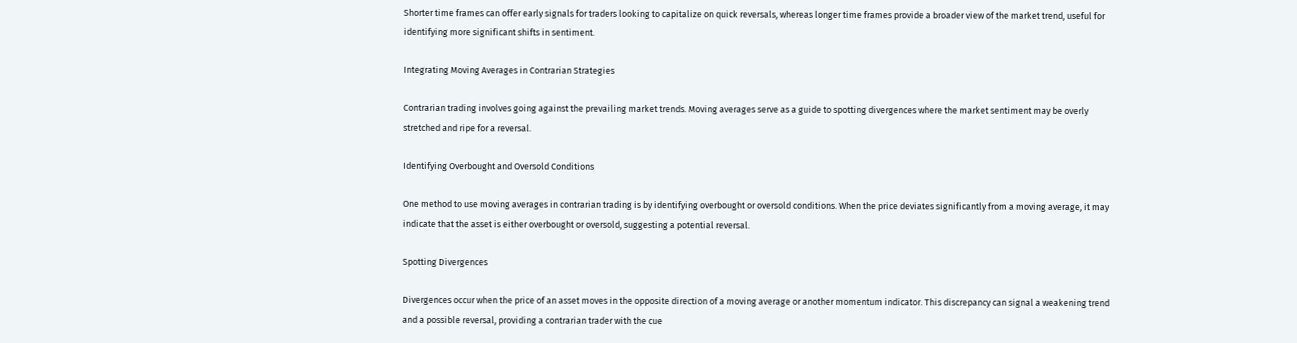Shorter time frames can offer early signals for traders looking to capitalize on quick reversals, whereas longer time frames provide a broader view of the market trend, useful for identifying more significant shifts in sentiment.

Integrating Moving Averages in Contrarian Strategies

Contrarian trading involves going against the prevailing market trends. Moving averages serve as a guide to spotting divergences where the market sentiment may be overly stretched and ripe for a reversal.

Identifying Overbought and Oversold Conditions

One method to use moving averages in contrarian trading is by identifying overbought or oversold conditions. When the price deviates significantly from a moving average, it may indicate that the asset is either overbought or oversold, suggesting a potential reversal.

Spotting Divergences

Divergences occur when the price of an asset moves in the opposite direction of a moving average or another momentum indicator. This discrepancy can signal a weakening trend and a possible reversal, providing a contrarian trader with the cue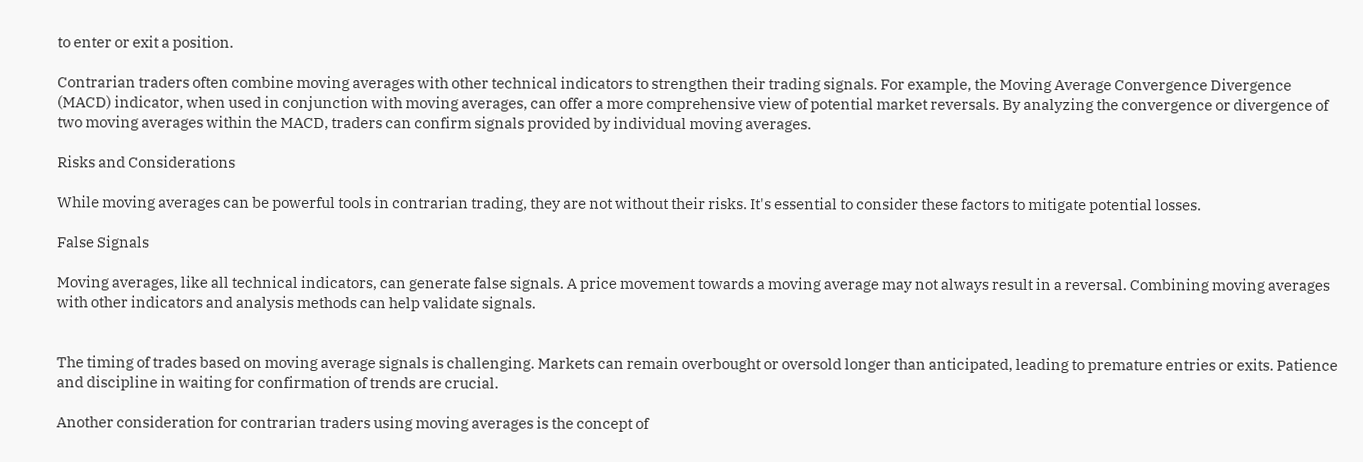to enter or exit a position.

Contrarian traders often combine moving averages with other technical indicators to strengthen their trading signals. For example, the Moving Average Convergence Divergence (MACD) indicator, when used in conjunction with moving averages, can offer a more comprehensive view of potential market reversals. By analyzing the convergence or divergence of two moving averages within the MACD, traders can confirm signals provided by individual moving averages.

Risks and Considerations

While moving averages can be powerful tools in contrarian trading, they are not without their risks. It's essential to consider these factors to mitigate potential losses.

False Signals

Moving averages, like all technical indicators, can generate false signals. A price movement towards a moving average may not always result in a reversal. Combining moving averages with other indicators and analysis methods can help validate signals.


The timing of trades based on moving average signals is challenging. Markets can remain overbought or oversold longer than anticipated, leading to premature entries or exits. Patience and discipline in waiting for confirmation of trends are crucial.

Another consideration for contrarian traders using moving averages is the concept of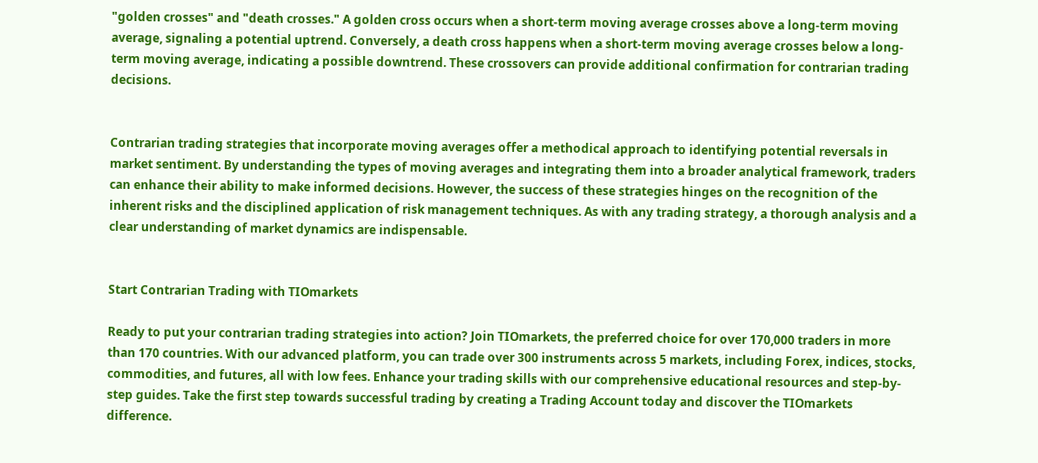"golden crosses" and "death crosses." A golden cross occurs when a short-term moving average crosses above a long-term moving average, signaling a potential uptrend. Conversely, a death cross happens when a short-term moving average crosses below a long-term moving average, indicating a possible downtrend. These crossovers can provide additional confirmation for contrarian trading decisions.


Contrarian trading strategies that incorporate moving averages offer a methodical approach to identifying potential reversals in market sentiment. By understanding the types of moving averages and integrating them into a broader analytical framework, traders can enhance their ability to make informed decisions. However, the success of these strategies hinges on the recognition of the inherent risks and the disciplined application of risk management techniques. As with any trading strategy, a thorough analysis and a clear understanding of market dynamics are indispensable.


Start Contrarian Trading with TIOmarkets

Ready to put your contrarian trading strategies into action? Join TIOmarkets, the preferred choice for over 170,000 traders in more than 170 countries. With our advanced platform, you can trade over 300 instruments across 5 markets, including Forex, indices, stocks, commodities, and futures, all with low fees. Enhance your trading skills with our comprehensive educational resources and step-by-step guides. Take the first step towards successful trading by creating a Trading Account today and discover the TIOmarkets difference.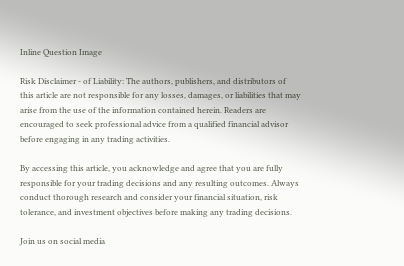Inline Question Image

Risk Disclaimer - of Liability: The authors, publishers, and distributors of this article are not responsible for any losses, damages, or liabilities that may arise from the use of the information contained herein. Readers are encouraged to seek professional advice from a qualified financial advisor before engaging in any trading activities.

By accessing this article, you acknowledge and agree that you are fully responsible for your trading decisions and any resulting outcomes. Always conduct thorough research and consider your financial situation, risk tolerance, and investment objectives before making any trading decisions.

Join us on social media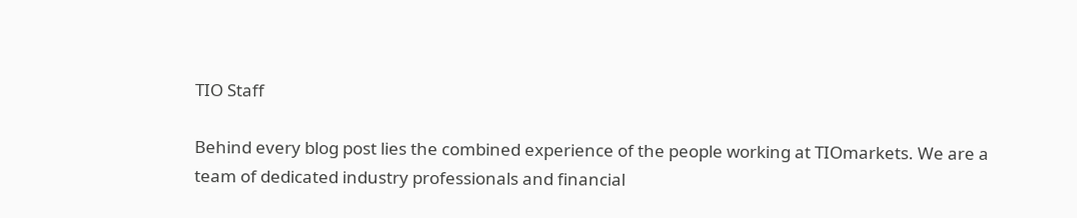TIO Staff

Behind every blog post lies the combined experience of the people working at TIOmarkets. We are a team of dedicated industry professionals and financial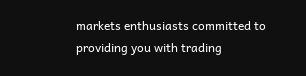markets enthusiasts committed to providing you with trading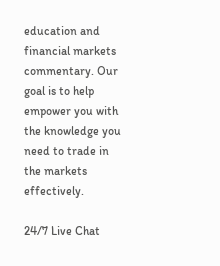education and financial markets commentary. Our goal is to help empower you with the knowledge you need to trade in the markets effectively.

24/7 Live Chat